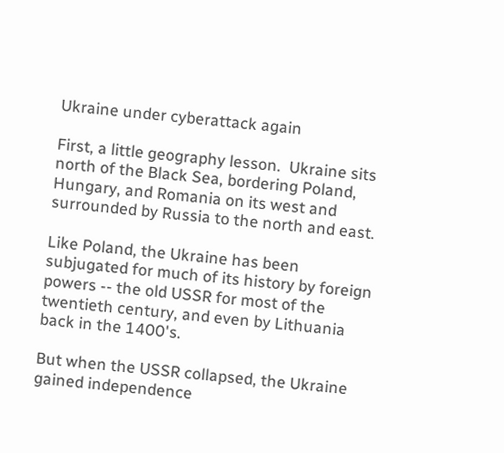Ukraine under cyberattack again

First, a little geography lesson.  Ukraine sits north of the Black Sea, bordering Poland, Hungary, and Romania on its west and surrounded by Russia to the north and east.

Like Poland, the Ukraine has been subjugated for much of its history by foreign powers -- the old USSR for most of the twentieth century, and even by Lithuania back in the 1400's.

But when the USSR collapsed, the Ukraine gained independence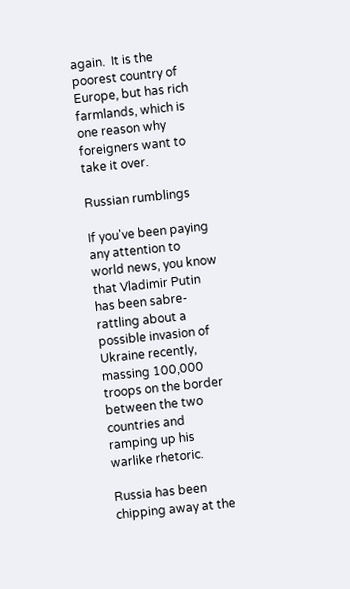again.  It is the poorest country of Europe, but has rich farmlands, which is one reason why foreigners want to take it over.

Russian rumblings

If you've been paying any attention to world news, you know that Vladimir Putin has been sabre-rattling about a possible invasion of Ukraine recently, massing 100,000 troops on the border between the two countries and ramping up his warlike rhetoric.

Russia has been chipping away at the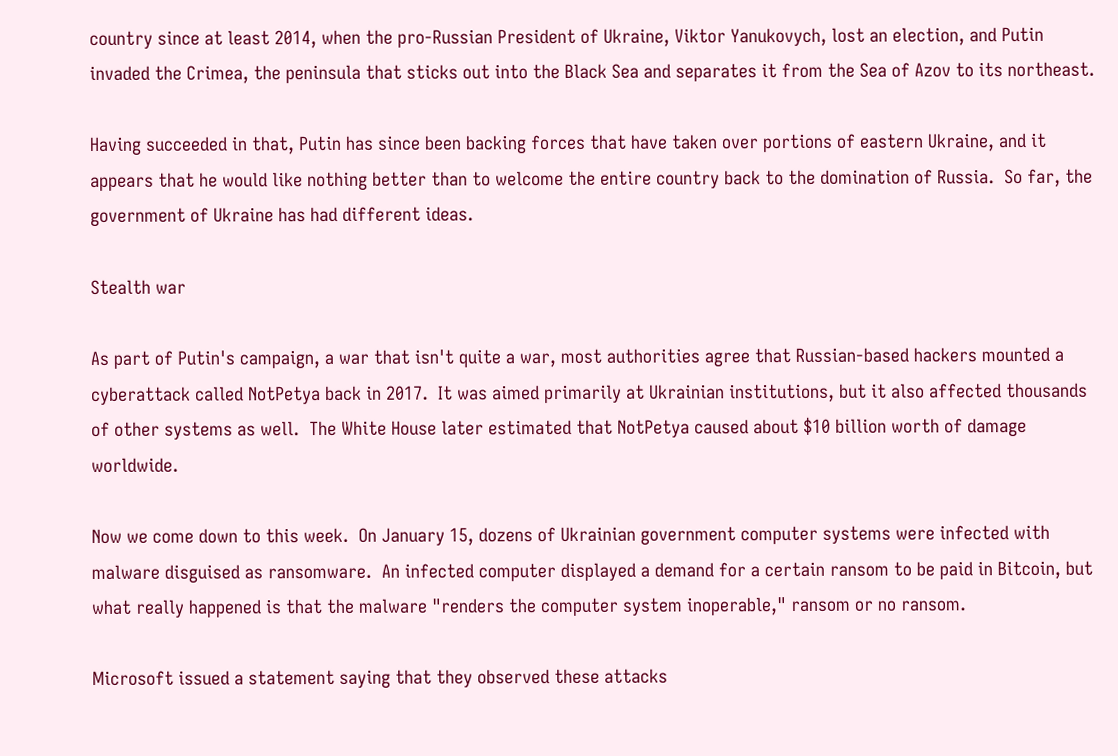country since at least 2014, when the pro-Russian President of Ukraine, Viktor Yanukovych, lost an election, and Putin invaded the Crimea, the peninsula that sticks out into the Black Sea and separates it from the Sea of Azov to its northeast.

Having succeeded in that, Putin has since been backing forces that have taken over portions of eastern Ukraine, and it appears that he would like nothing better than to welcome the entire country back to the domination of Russia.  So far, the government of Ukraine has had different ideas.

Stealth war

As part of Putin's campaign, a war that isn't quite a war, most authorities agree that Russian-based hackers mounted a cyberattack called NotPetya back in 2017.  It was aimed primarily at Ukrainian institutions, but it also affected thousands of other systems as well.  The White House later estimated that NotPetya caused about $10 billion worth of damage worldwide.

Now we come down to this week.  On January 15, dozens of Ukrainian government computer systems were infected with malware disguised as ransomware.  An infected computer displayed a demand for a certain ransom to be paid in Bitcoin, but what really happened is that the malware "renders the computer system inoperable," ransom or no ransom.

Microsoft issued a statement saying that they observed these attacks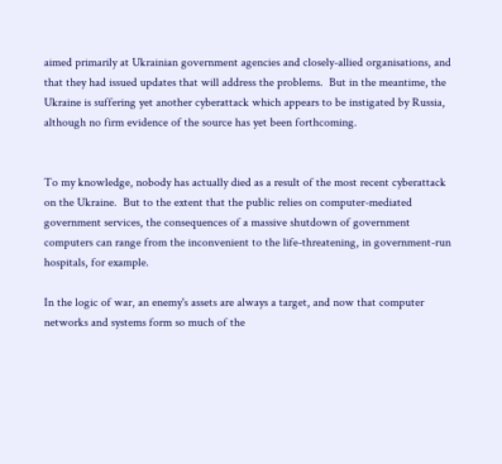aimed primarily at Ukrainian government agencies and closely-allied organisations, and that they had issued updates that will address the problems.  But in the meantime, the Ukraine is suffering yet another cyberattack which appears to be instigated by Russia, although no firm evidence of the source has yet been forthcoming.


To my knowledge, nobody has actually died as a result of the most recent cyberattack on the Ukraine.  But to the extent that the public relies on computer-mediated government services, the consequences of a massive shutdown of government computers can range from the inconvenient to the life-threatening, in government-run hospitals, for example.

In the logic of war, an enemy's assets are always a target, and now that computer networks and systems form so much of the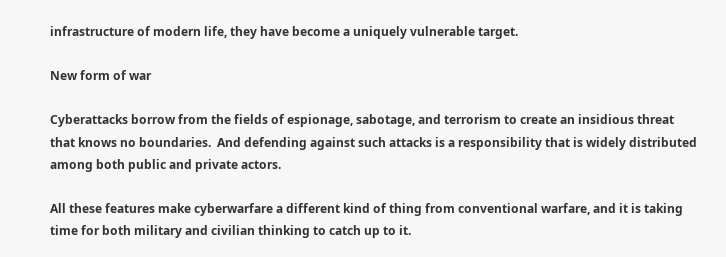infrastructure of modern life, they have become a uniquely vulnerable target.

New form of war

Cyberattacks borrow from the fields of espionage, sabotage, and terrorism to create an insidious threat that knows no boundaries.  And defending against such attacks is a responsibility that is widely distributed among both public and private actors.

All these features make cyberwarfare a different kind of thing from conventional warfare, and it is taking time for both military and civilian thinking to catch up to it.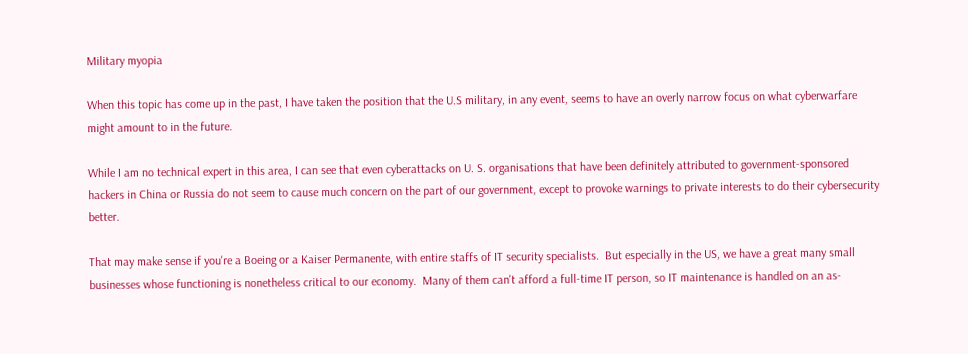Military myopia

When this topic has come up in the past, I have taken the position that the U.S military, in any event, seems to have an overly narrow focus on what cyberwarfare might amount to in the future.

While I am no technical expert in this area, I can see that even cyberattacks on U. S. organisations that have been definitely attributed to government-sponsored hackers in China or Russia do not seem to cause much concern on the part of our government, except to provoke warnings to private interests to do their cybersecurity better.

That may make sense if you're a Boeing or a Kaiser Permanente, with entire staffs of IT security specialists.  But especially in the US, we have a great many small businesses whose functioning is nonetheless critical to our economy.  Many of them can't afford a full-time IT person, so IT maintenance is handled on an as-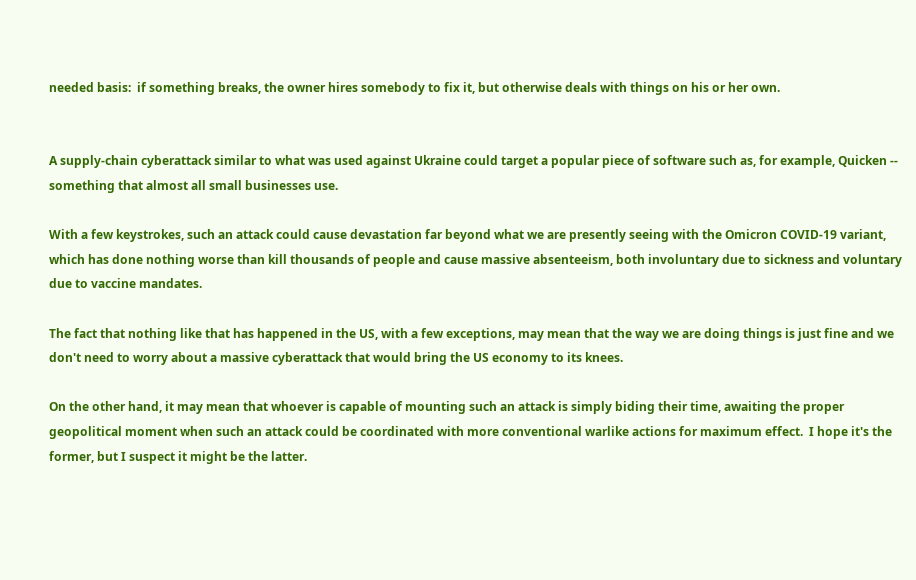needed basis:  if something breaks, the owner hires somebody to fix it, but otherwise deals with things on his or her own.


A supply-chain cyberattack similar to what was used against Ukraine could target a popular piece of software such as, for example, Quicken -- something that almost all small businesses use.

With a few keystrokes, such an attack could cause devastation far beyond what we are presently seeing with the Omicron COVID-19 variant, which has done nothing worse than kill thousands of people and cause massive absenteeism, both involuntary due to sickness and voluntary due to vaccine mandates.

The fact that nothing like that has happened in the US, with a few exceptions, may mean that the way we are doing things is just fine and we don't need to worry about a massive cyberattack that would bring the US economy to its knees.

On the other hand, it may mean that whoever is capable of mounting such an attack is simply biding their time, awaiting the proper geopolitical moment when such an attack could be coordinated with more conventional warlike actions for maximum effect.  I hope it's the former, but I suspect it might be the latter.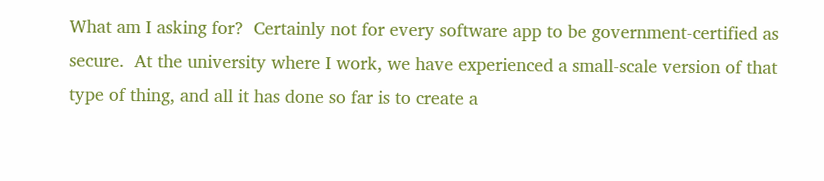What am I asking for?  Certainly not for every software app to be government-certified as secure.  At the university where I work, we have experienced a small-scale version of that type of thing, and all it has done so far is to create a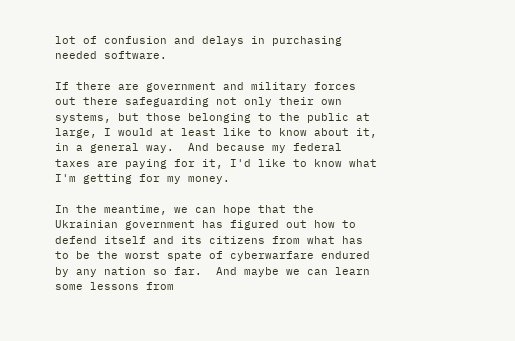lot of confusion and delays in purchasing needed software.

If there are government and military forces out there safeguarding not only their own systems, but those belonging to the public at large, I would at least like to know about it, in a general way.  And because my federal taxes are paying for it, I'd like to know what I'm getting for my money.

In the meantime, we can hope that the Ukrainian government has figured out how to defend itself and its citizens from what has to be the worst spate of cyberwarfare endured by any nation so far.  And maybe we can learn some lessons from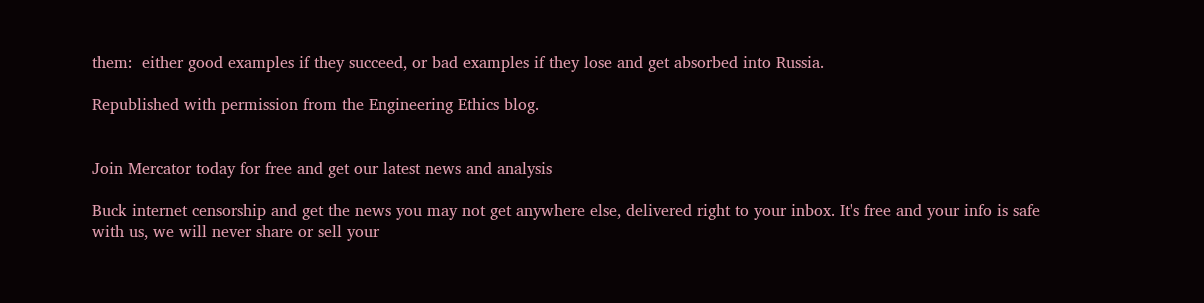them:  either good examples if they succeed, or bad examples if they lose and get absorbed into Russia.

Republished with permission from the Engineering Ethics blog.


Join Mercator today for free and get our latest news and analysis

Buck internet censorship and get the news you may not get anywhere else, delivered right to your inbox. It's free and your info is safe with us, we will never share or sell your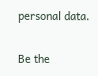personal data.

Be the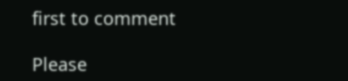first to comment

Please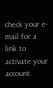check your e-mail for a link to activate your account.